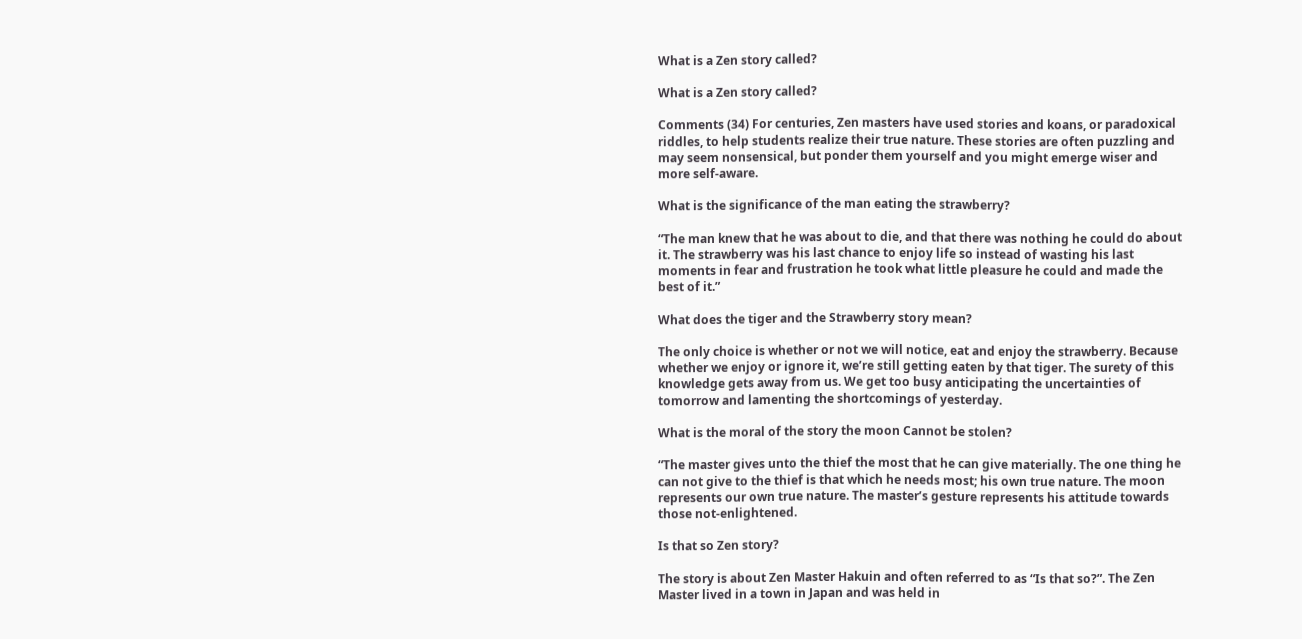What is a Zen story called?

What is a Zen story called?

Comments (34) For centuries, Zen masters have used stories and koans, or paradoxical riddles, to help students realize their true nature. These stories are often puzzling and may seem nonsensical, but ponder them yourself and you might emerge wiser and more self-aware.

What is the significance of the man eating the strawberry?

“The man knew that he was about to die, and that there was nothing he could do about it. The strawberry was his last chance to enjoy life so instead of wasting his last moments in fear and frustration he took what little pleasure he could and made the best of it.”

What does the tiger and the Strawberry story mean?

The only choice is whether or not we will notice, eat and enjoy the strawberry. Because whether we enjoy or ignore it, we’re still getting eaten by that tiger. The surety of this knowledge gets away from us. We get too busy anticipating the uncertainties of tomorrow and lamenting the shortcomings of yesterday.

What is the moral of the story the moon Cannot be stolen?

“The master gives unto the thief the most that he can give materially. The one thing he can not give to the thief is that which he needs most; his own true nature. The moon represents our own true nature. The master’s gesture represents his attitude towards those not-enlightened.

Is that so Zen story?

The story is about Zen Master Hakuin and often referred to as “Is that so?”. The Zen Master lived in a town in Japan and was held in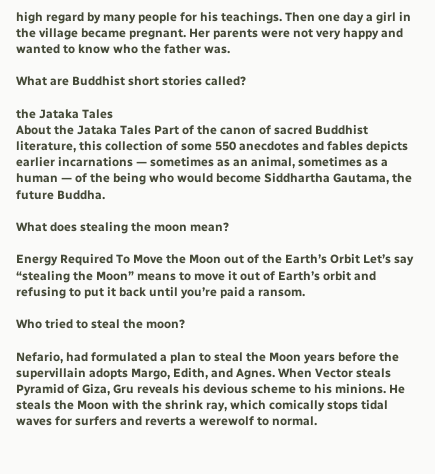high regard by many people for his teachings. Then one day a girl in the village became pregnant. Her parents were not very happy and wanted to know who the father was.

What are Buddhist short stories called?

the Jataka Tales
About the Jataka Tales Part of the canon of sacred Buddhist literature, this collection of some 550 anecdotes and fables depicts earlier incarnations — sometimes as an animal, sometimes as a human — of the being who would become Siddhartha Gautama, the future Buddha.

What does stealing the moon mean?

Energy Required To Move the Moon out of the Earth’s Orbit Let’s say “stealing the Moon” means to move it out of Earth’s orbit and refusing to put it back until you’re paid a ransom.

Who tried to steal the moon?

Nefario, had formulated a plan to steal the Moon years before the supervillain adopts Margo, Edith, and Agnes. When Vector steals Pyramid of Giza, Gru reveals his devious scheme to his minions. He steals the Moon with the shrink ray, which comically stops tidal waves for surfers and reverts a werewolf to normal.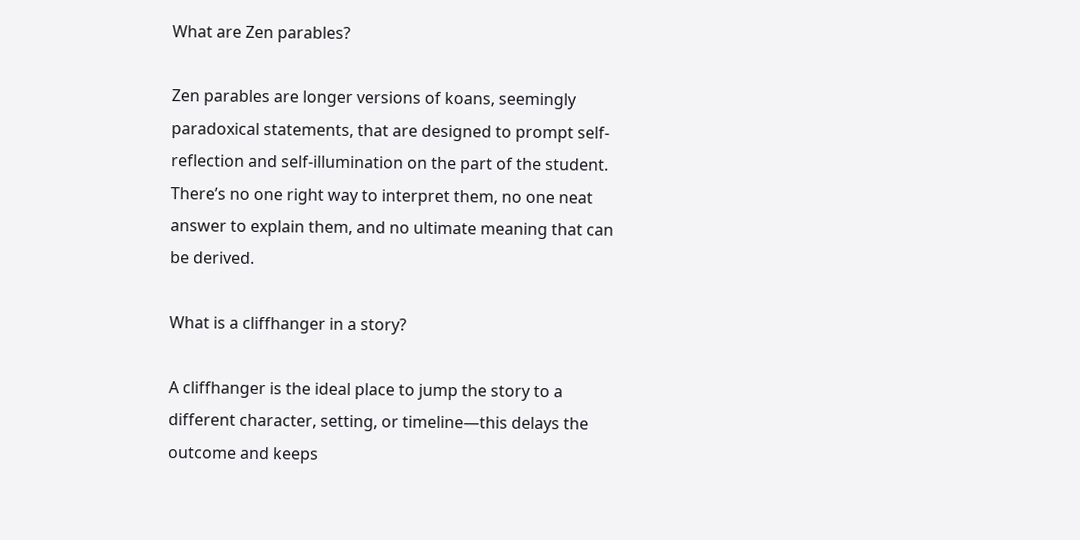What are Zen parables?

Zen parables are longer versions of koans, seemingly paradoxical statements, that are designed to prompt self-reflection and self-illumination on the part of the student. There’s no one right way to interpret them, no one neat answer to explain them, and no ultimate meaning that can be derived.

What is a cliffhanger in a story?

A cliffhanger is the ideal place to jump the story to a different character, setting, or timeline—this delays the outcome and keeps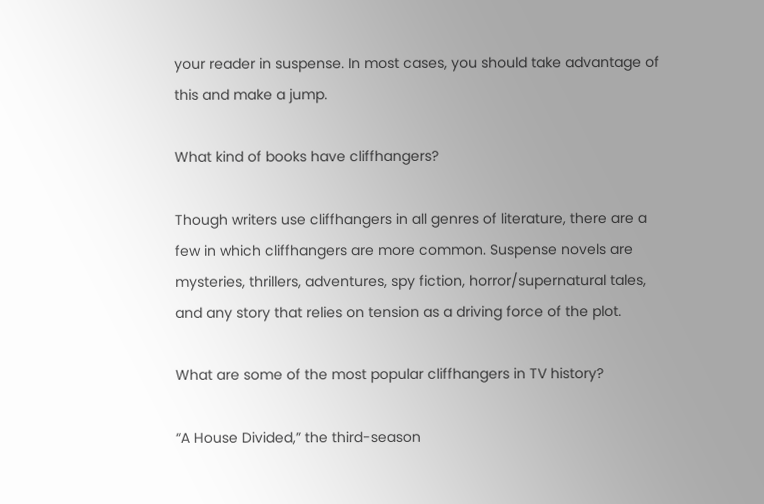your reader in suspense. In most cases, you should take advantage of this and make a jump.

What kind of books have cliffhangers?

Though writers use cliffhangers in all genres of literature, there are a few in which cliffhangers are more common. Suspense novels are mysteries, thrillers, adventures, spy fiction, horror/supernatural tales, and any story that relies on tension as a driving force of the plot.

What are some of the most popular cliffhangers in TV history?

“A House Divided,” the third-season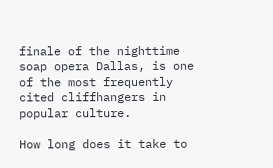finale of the nighttime soap opera Dallas, is one of the most frequently cited cliffhangers in popular culture.

How long does it take to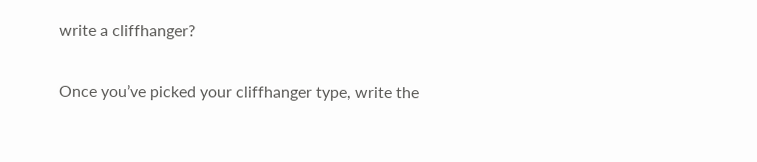write a cliffhanger?

Once you’ve picked your cliffhanger type, write the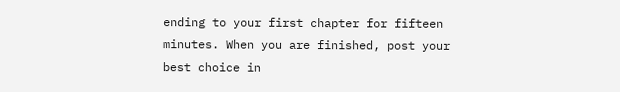ending to your first chapter for fifteen minutes. When you are finished, post your best choice in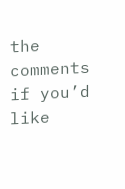the comments if you’d like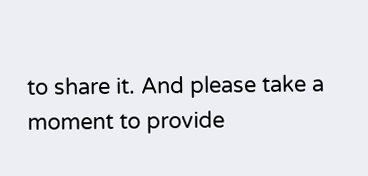to share it. And please take a moment to provide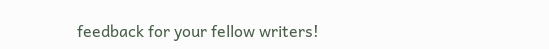feedback for your fellow writers!